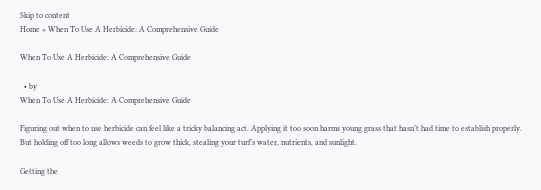Skip to content
Home » When To Use A Herbicide: A Comprehensive Guide

When To Use A Herbicide: A Comprehensive Guide

  • by
When To Use A Herbicide: A Comprehensive Guide

Figuring out when to use herbicide can feel like a tricky balancing act. Applying it too soon harms young grass that hasn’t had time to establish properly. But holding off too long allows weeds to grow thick, stealing your turf’s water, nutrients, and sunlight.

Getting the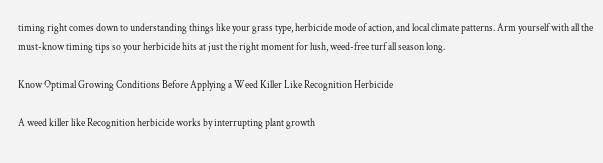timing right comes down to understanding things like your grass type, herbicide mode of action, and local climate patterns. Arm yourself with all the must-know timing tips so your herbicide hits at just the right moment for lush, weed-free turf all season long.

Know Optimal Growing Conditions Before Applying a Weed Killer Like Recognition Herbicide

A weed killer like Recognition herbicide works by interrupting plant growth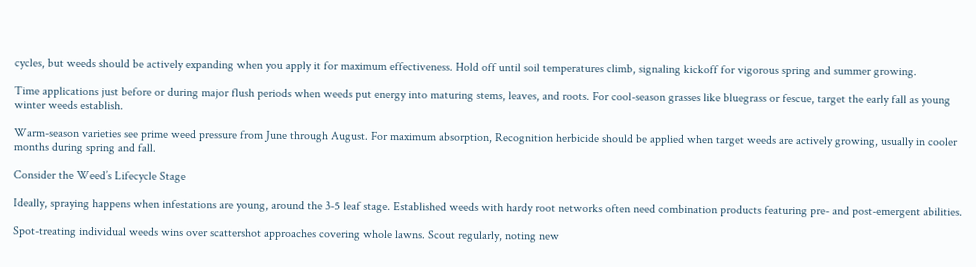cycles, but weeds should be actively expanding when you apply it for maximum effectiveness. Hold off until soil temperatures climb, signaling kickoff for vigorous spring and summer growing.

Time applications just before or during major flush periods when weeds put energy into maturing stems, leaves, and roots. For cool-season grasses like bluegrass or fescue, target the early fall as young winter weeds establish.

Warm-season varieties see prime weed pressure from June through August. For maximum absorption, Recognition herbicide should be applied when target weeds are actively growing, usually in cooler months during spring and fall.

Consider the Weed’s Lifecycle Stage

Ideally, spraying happens when infestations are young, around the 3-5 leaf stage. Established weeds with hardy root networks often need combination products featuring pre- and post-emergent abilities.

Spot-treating individual weeds wins over scattershot approaches covering whole lawns. Scout regularly, noting new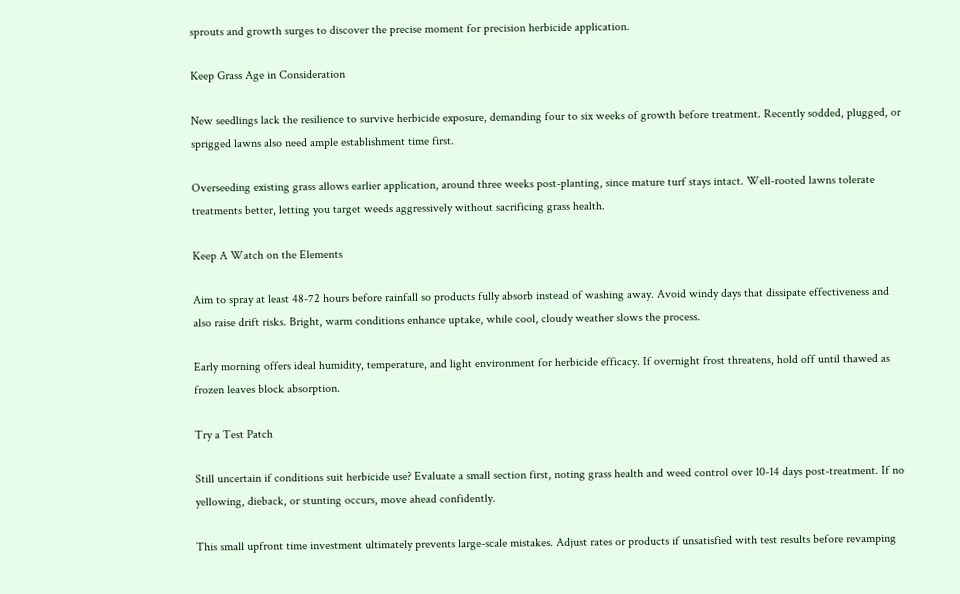sprouts and growth surges to discover the precise moment for precision herbicide application.

Keep Grass Age in Consideration

New seedlings lack the resilience to survive herbicide exposure, demanding four to six weeks of growth before treatment. Recently sodded, plugged, or sprigged lawns also need ample establishment time first.

Overseeding existing grass allows earlier application, around three weeks post-planting, since mature turf stays intact. Well-rooted lawns tolerate treatments better, letting you target weeds aggressively without sacrificing grass health.

Keep A Watch on the Elements

Aim to spray at least 48-72 hours before rainfall so products fully absorb instead of washing away. Avoid windy days that dissipate effectiveness and also raise drift risks. Bright, warm conditions enhance uptake, while cool, cloudy weather slows the process.

Early morning offers ideal humidity, temperature, and light environment for herbicide efficacy. If overnight frost threatens, hold off until thawed as frozen leaves block absorption.

Try a Test Patch

Still uncertain if conditions suit herbicide use? Evaluate a small section first, noting grass health and weed control over 10-14 days post-treatment. If no yellowing, dieback, or stunting occurs, move ahead confidently.

This small upfront time investment ultimately prevents large-scale mistakes. Adjust rates or products if unsatisfied with test results before revamping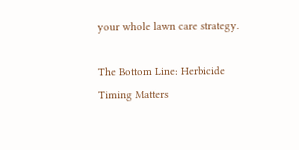your whole lawn care strategy.

The Bottom Line: Herbicide Timing Matters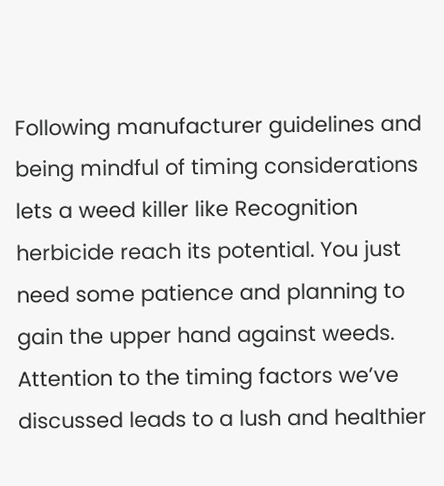Following manufacturer guidelines and being mindful of timing considerations lets a weed killer like Recognition herbicide reach its potential. You just need some patience and planning to gain the upper hand against weeds. Attention to the timing factors we’ve discussed leads to a lush and healthier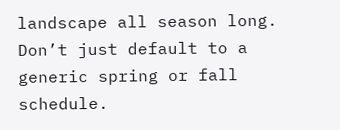landscape all season long. Don’t just default to a generic spring or fall schedule.